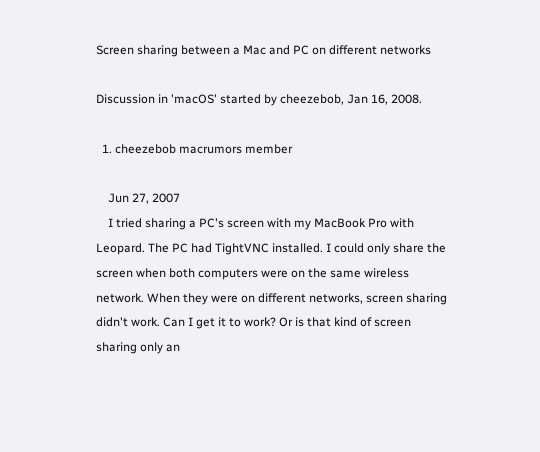Screen sharing between a Mac and PC on different networks

Discussion in 'macOS' started by cheezebob, Jan 16, 2008.

  1. cheezebob macrumors member

    Jun 27, 2007
    I tried sharing a PC's screen with my MacBook Pro with Leopard. The PC had TightVNC installed. I could only share the screen when both computers were on the same wireless network. When they were on different networks, screen sharing didn't work. Can I get it to work? Or is that kind of screen sharing only an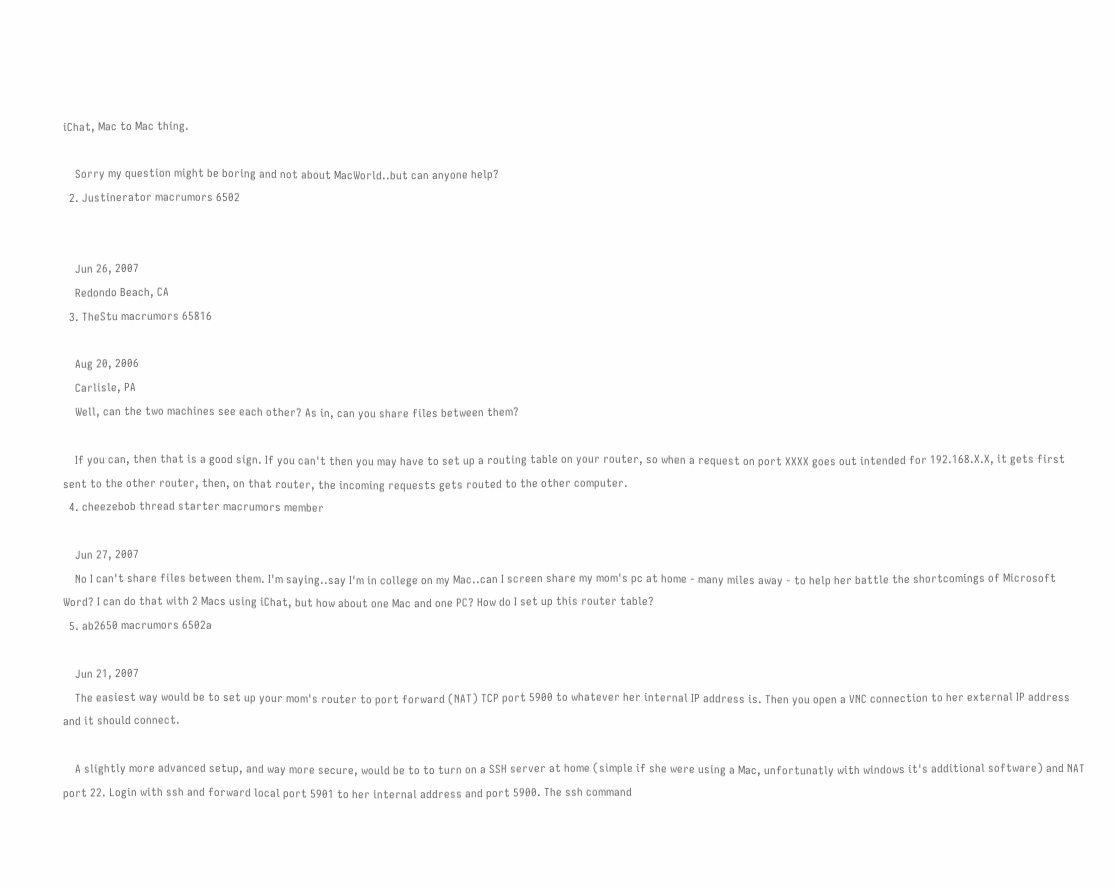iChat, Mac to Mac thing.

    Sorry my question might be boring and not about MacWorld..but can anyone help?
  2. Justinerator macrumors 6502


    Jun 26, 2007
    Redondo Beach, CA
  3. TheStu macrumors 65816

    Aug 20, 2006
    Carlisle, PA
    Well, can the two machines see each other? As in, can you share files between them?

    If you can, then that is a good sign. If you can't then you may have to set up a routing table on your router, so when a request on port XXXX goes out intended for 192.168.X.X, it gets first sent to the other router, then, on that router, the incoming requests gets routed to the other computer.
  4. cheezebob thread starter macrumors member

    Jun 27, 2007
    No I can't share files between them. I'm saying..say I'm in college on my Mac..can I screen share my mom's pc at home - many miles away - to help her battle the shortcomings of Microsoft Word? I can do that with 2 Macs using iChat, but how about one Mac and one PC? How do I set up this router table?
  5. ab2650 macrumors 6502a

    Jun 21, 2007
    The easiest way would be to set up your mom's router to port forward (NAT) TCP port 5900 to whatever her internal IP address is. Then you open a VNC connection to her external IP address and it should connect.

    A slightly more advanced setup, and way more secure, would be to to turn on a SSH server at home (simple if she were using a Mac, unfortunatly with windows it's additional software) and NAT port 22. Login with ssh and forward local port 5901 to her internal address and port 5900. The ssh command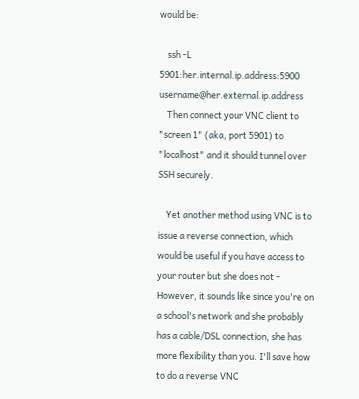would be:

    ssh -L 5901:her.internal.ip.address:5900 username@her.external.ip.address
    Then connect your VNC client to "screen 1" (aka, port 5901) to "localhost" and it should tunnel over SSH securely.

    Yet another method using VNC is to issue a reverse connection, which would be useful if you have access to your router but she does not - However, it sounds like since you're on a school's network and she probably has a cable/DSL connection, she has more flexibility than you. I'll save how to do a reverse VNC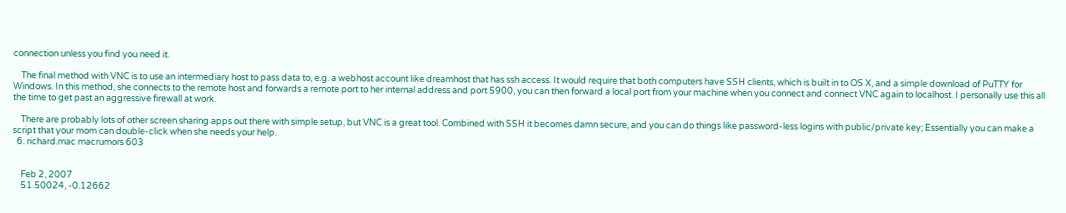connection unless you find you need it.

    The final method with VNC is to use an intermediary host to pass data to, e.g. a webhost account like dreamhost that has ssh access. It would require that both computers have SSH clients, which is built in to OS X, and a simple download of PuTTY for Windows. In this method, she connects to the remote host and forwards a remote port to her internal address and port 5900, you can then forward a local port from your machine when you connect and connect VNC again to localhost. I personally use this all the time to get past an aggressive firewall at work.

    There are probably lots of other screen sharing apps out there with simple setup, but VNC is a great tool. Combined with SSH it becomes damn secure, and you can do things like password-less logins with public/private key; Essentially you can make a script that your mom can double-click when she needs your help.
  6. richard.mac macrumors 603


    Feb 2, 2007
    51.50024, -0.12662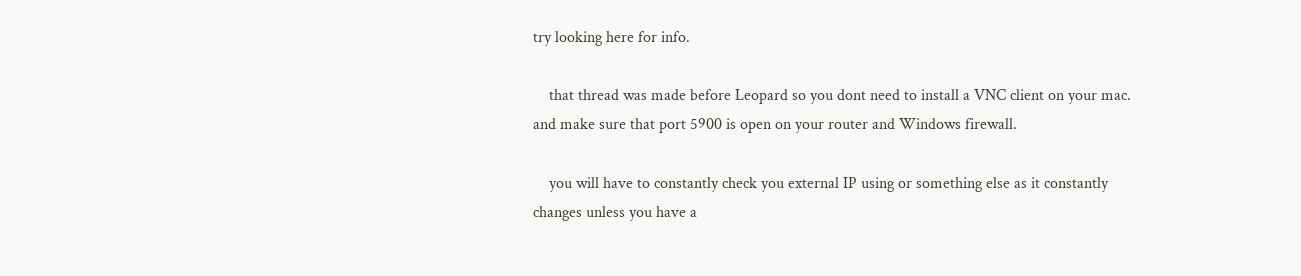try looking here for info.

    that thread was made before Leopard so you dont need to install a VNC client on your mac. and make sure that port 5900 is open on your router and Windows firewall.

    you will have to constantly check you external IP using or something else as it constantly changes unless you have a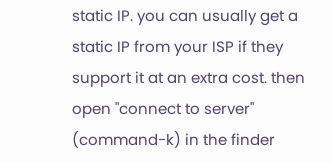static IP. you can usually get a static IP from your ISP if they support it at an extra cost. then open "connect to server" (command-k) in the finder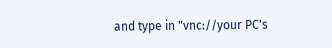and type in "vnc://your PC's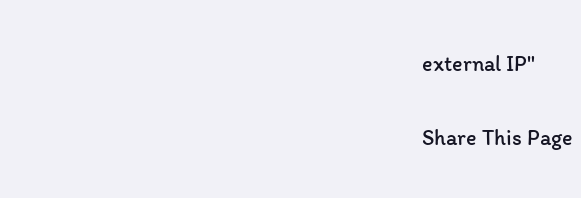external IP"

Share This Page